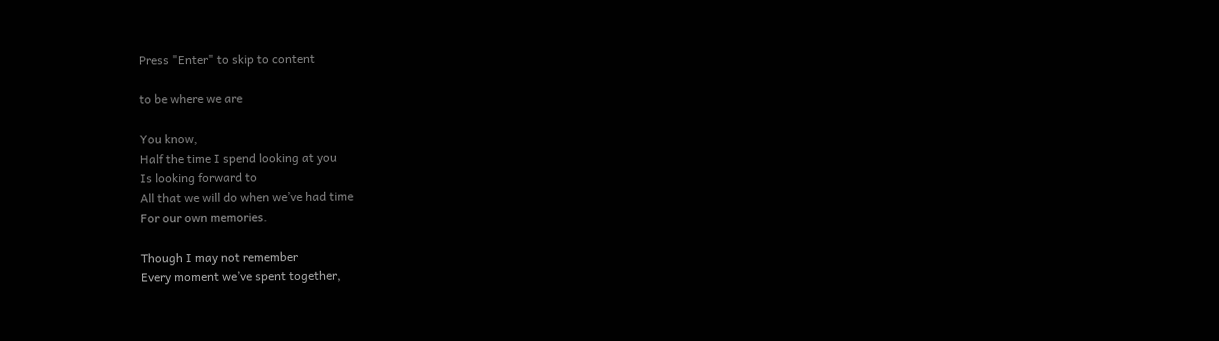Press "Enter" to skip to content

to be where we are

You know,
Half the time I spend looking at you
Is looking forward to
All that we will do when we’ve had time
For our own memories.

Though I may not remember
Every moment we’ve spent together,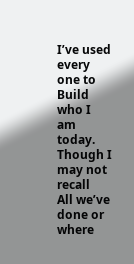I’ve used every one to
Build who I am today.
Though I may not recall
All we’ve done or where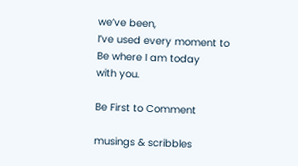we’ve been,
I’ve used every moment to
Be where I am today
with you.

Be First to Comment

musings & scribbles